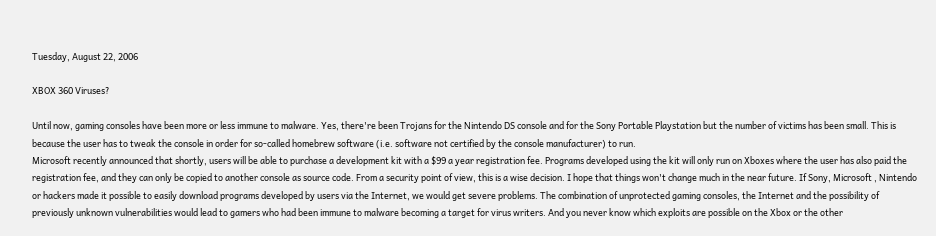Tuesday, August 22, 2006

XBOX 360 Viruses?

Until now, gaming consoles have been more or less immune to malware. Yes, there're been Trojans for the Nintendo DS console and for the Sony Portable Playstation but the number of victims has been small. This is because the user has to tweak the console in order for so-called homebrew software (i.e. software not certified by the console manufacturer) to run.
Microsoft recently announced that shortly, users will be able to purchase a development kit with a $99 a year registration fee. Programs developed using the kit will only run on Xboxes where the user has also paid the registration fee, and they can only be copied to another console as source code. From a security point of view, this is a wise decision. I hope that things won't change much in the near future. If Sony, Microsoft , Nintendo or hackers made it possible to easily download programs developed by users via the Internet, we would get severe problems. The combination of unprotected gaming consoles, the Internet and the possibility of previously unknown vulnerabilities would lead to gamers who had been immune to malware becoming a target for virus writers. And you never know which exploits are possible on the Xbox or the other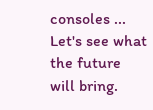consoles ... Let's see what the future will bring.